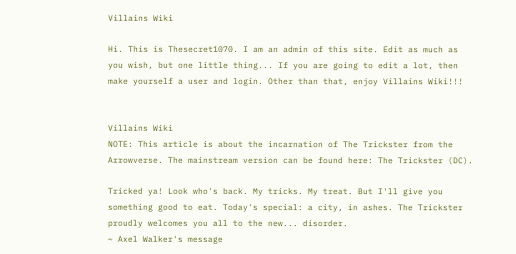Villains Wiki

Hi. This is Thesecret1070. I am an admin of this site. Edit as much as you wish, but one little thing... If you are going to edit a lot, then make yourself a user and login. Other than that, enjoy Villains Wiki!!!


Villains Wiki
NOTE: This article is about the incarnation of The Trickster from the Arrowverse. The mainstream version can be found here: The Trickster (DC).

Tricked ya! Look who's back. My tricks. My treat. But I'll give you something good to eat. Today's special: a city, in ashes. The Trickster proudly welcomes you all to the new... disorder.
~ Axel Walker's message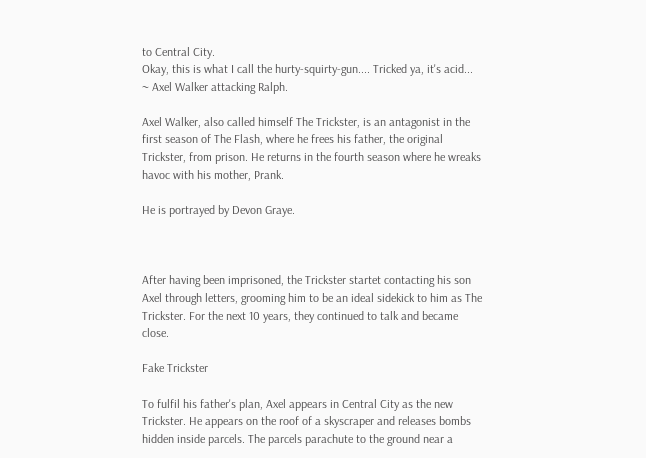to Central City.
Okay, this is what I call the hurty-squirty-gun.... Tricked ya, it's acid...
~ Axel Walker attacking Ralph.

Axel Walker, also called himself The Trickster, is an antagonist in the first season of The Flash, where he frees his father, the original Trickster, from prison. He returns in the fourth season where he wreaks havoc with his mother, Prank.

He is portrayed by Devon Graye.



After having been imprisoned, the Trickster startet contacting his son Axel through letters, grooming him to be an ideal sidekick to him as The Trickster. For the next 10 years, they continued to talk and became close.

Fake Trickster

To fulfil his father's plan, Axel appears in Central City as the new Trickster. He appears on the roof of a skyscraper and releases bombs hidden inside parcels. The parcels parachute to the ground near a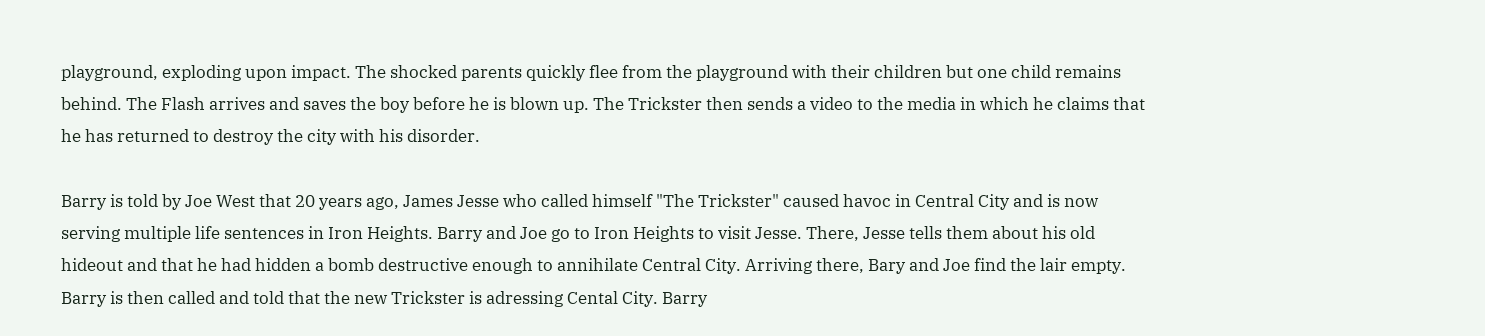playground, exploding upon impact. The shocked parents quickly flee from the playground with their children but one child remains behind. The Flash arrives and saves the boy before he is blown up. The Trickster then sends a video to the media in which he claims that he has returned to destroy the city with his disorder.

Barry is told by Joe West that 20 years ago, James Jesse who called himself "The Trickster" caused havoc in Central City and is now serving multiple life sentences in Iron Heights. Barry and Joe go to Iron Heights to visit Jesse. There, Jesse tells them about his old hideout and that he had hidden a bomb destructive enough to annihilate Central City. Arriving there, Bary and Joe find the lair empty. Barry is then called and told that the new Trickster is adressing Cental City. Barry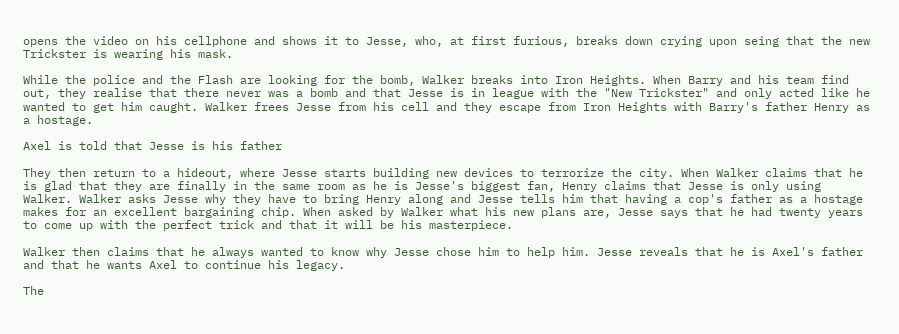opens the video on his cellphone and shows it to Jesse, who, at first furious, breaks down crying upon seing that the new Trickster is wearing his mask.

While the police and the Flash are looking for the bomb, Walker breaks into Iron Heights. When Barry and his team find out, they realise that there never was a bomb and that Jesse is in league with the "New Trickster" and only acted like he wanted to get him caught. Walker frees Jesse from his cell and they escape from Iron Heights with Barry's father Henry as a hostage.

Axel is told that Jesse is his father

They then return to a hideout, where Jesse starts building new devices to terrorize the city. When Walker claims that he is glad that they are finally in the same room as he is Jesse's biggest fan, Henry claims that Jesse is only using Walker. Walker asks Jesse why they have to bring Henry along and Jesse tells him that having a cop's father as a hostage makes for an excellent bargaining chip. When asked by Walker what his new plans are, Jesse says that he had twenty years to come up with the perfect trick and that it will be his masterpiece.

Walker then claims that he always wanted to know why Jesse chose him to help him. Jesse reveals that he is Axel's father and that he wants Axel to continue his legacy.

The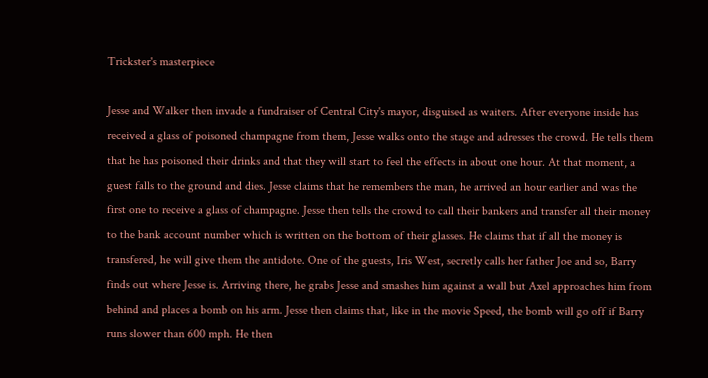Trickster's masterpiece

Jesse and Walker then invade a fundraiser of Central City's mayor, disguised as waiters. After everyone inside has received a glass of poisoned champagne from them, Jesse walks onto the stage and adresses the crowd. He tells them that he has poisoned their drinks and that they will start to feel the effects in about one hour. At that moment, a guest falls to the ground and dies. Jesse claims that he remembers the man, he arrived an hour earlier and was the first one to receive a glass of champagne. Jesse then tells the crowd to call their bankers and transfer all their money to the bank account number which is written on the bottom of their glasses. He claims that if all the money is transfered, he will give them the antidote. One of the guests, Iris West, secretly calls her father Joe and so, Barry finds out where Jesse is. Arriving there, he grabs Jesse and smashes him against a wall but Axel approaches him from behind and places a bomb on his arm. Jesse then claims that, like in the movie Speed, the bomb will go off if Barry runs slower than 600 mph. He then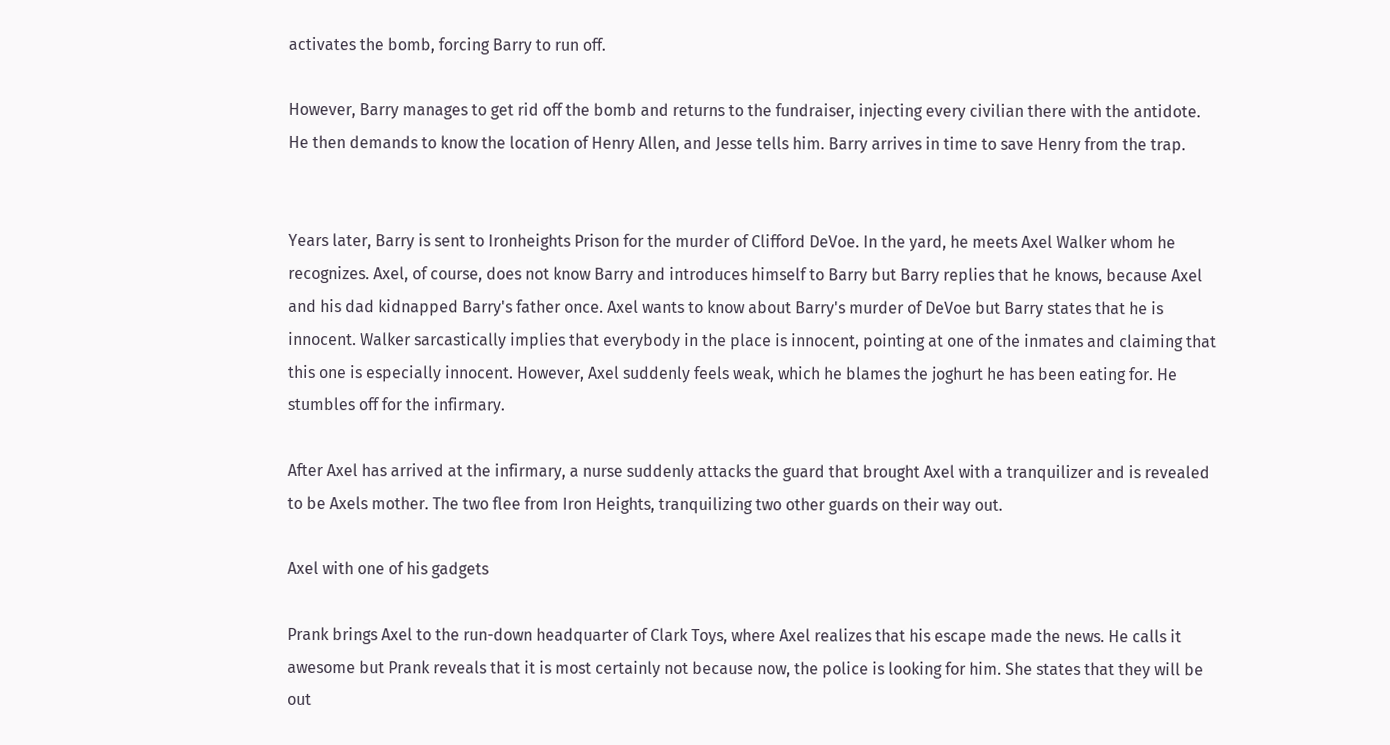activates the bomb, forcing Barry to run off.

However, Barry manages to get rid off the bomb and returns to the fundraiser, injecting every civilian there with the antidote. He then demands to know the location of Henry Allen, and Jesse tells him. Barry arrives in time to save Henry from the trap.


Years later, Barry is sent to Ironheights Prison for the murder of Clifford DeVoe. In the yard, he meets Axel Walker whom he recognizes. Axel, of course, does not know Barry and introduces himself to Barry but Barry replies that he knows, because Axel and his dad kidnapped Barry's father once. Axel wants to know about Barry's murder of DeVoe but Barry states that he is innocent. Walker sarcastically implies that everybody in the place is innocent, pointing at one of the inmates and claiming that this one is especially innocent. However, Axel suddenly feels weak, which he blames the joghurt he has been eating for. He stumbles off for the infirmary.

After Axel has arrived at the infirmary, a nurse suddenly attacks the guard that brought Axel with a tranquilizer and is revealed to be Axels mother. The two flee from Iron Heights, tranquilizing two other guards on their way out.

Axel with one of his gadgets

Prank brings Axel to the run-down headquarter of Clark Toys, where Axel realizes that his escape made the news. He calls it awesome but Prank reveals that it is most certainly not because now, the police is looking for him. She states that they will be out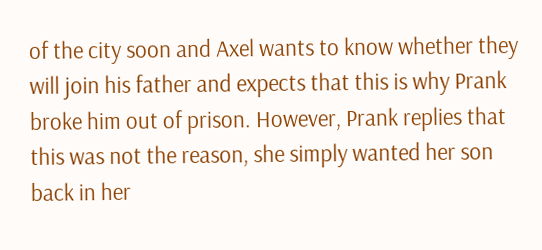of the city soon and Axel wants to know whether they will join his father and expects that this is why Prank broke him out of prison. However, Prank replies that this was not the reason, she simply wanted her son back in her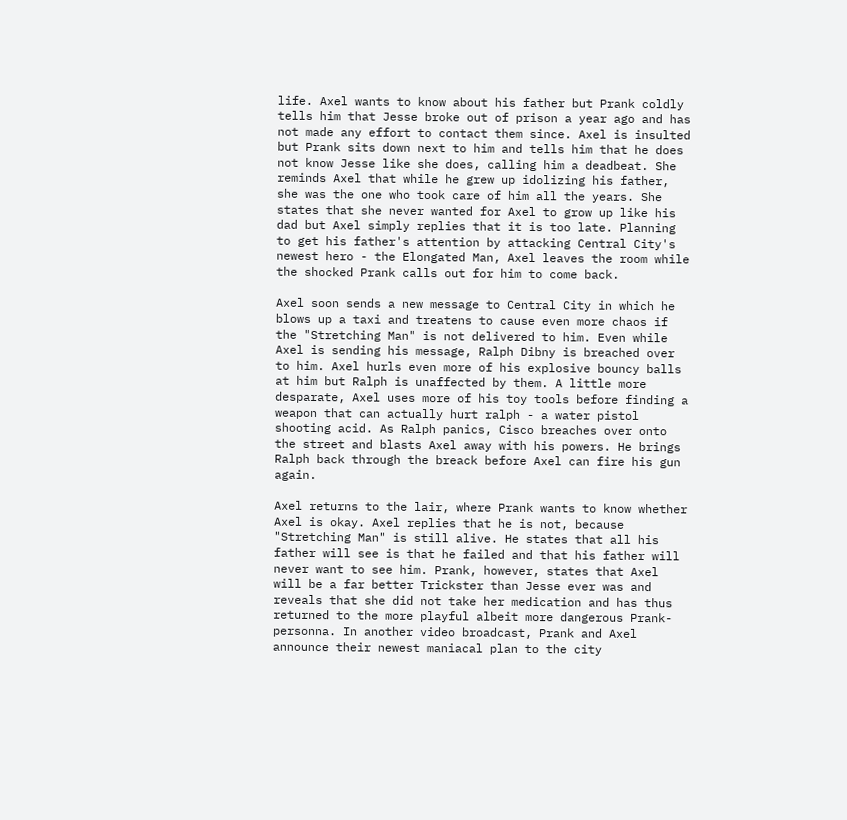life. Axel wants to know about his father but Prank coldly tells him that Jesse broke out of prison a year ago and has not made any effort to contact them since. Axel is insulted but Prank sits down next to him and tells him that he does not know Jesse like she does, calling him a deadbeat. She reminds Axel that while he grew up idolizing his father, she was the one who took care of him all the years. She states that she never wanted for Axel to grow up like his dad but Axel simply replies that it is too late. Planning to get his father's attention by attacking Central City's newest hero - the Elongated Man, Axel leaves the room while the shocked Prank calls out for him to come back.

Axel soon sends a new message to Central City in which he blows up a taxi and treatens to cause even more chaos if the "Stretching Man" is not delivered to him. Even while Axel is sending his message, Ralph Dibny is breached over to him. Axel hurls even more of his explosive bouncy balls at him but Ralph is unaffected by them. A little more desparate, Axel uses more of his toy tools before finding a weapon that can actually hurt ralph - a water pistol shooting acid. As Ralph panics, Cisco breaches over onto the street and blasts Axel away with his powers. He brings Ralph back through the breack before Axel can fire his gun again.

Axel returns to the lair, where Prank wants to know whether Axel is okay. Axel replies that he is not, because "Stretching Man" is still alive. He states that all his father will see is that he failed and that his father will never want to see him. Prank, however, states that Axel will be a far better Trickster than Jesse ever was and reveals that she did not take her medication and has thus returned to the more playful albeit more dangerous Prank-personna. In another video broadcast, Prank and Axel announce their newest maniacal plan to the city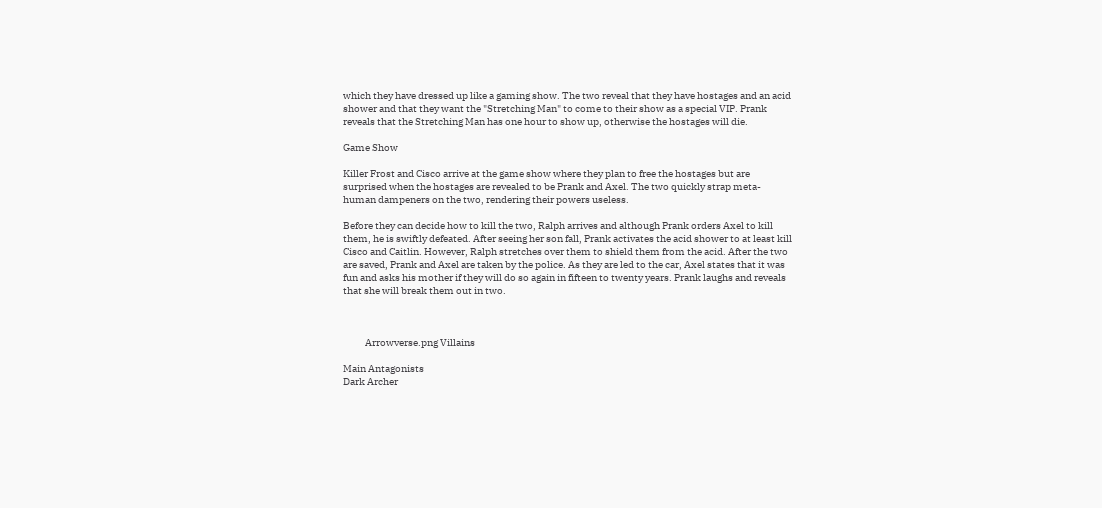which they have dressed up like a gaming show. The two reveal that they have hostages and an acid shower and that they want the "Stretching Man" to come to their show as a special VIP. Prank reveals that the Stretching Man has one hour to show up, otherwise the hostages will die.

Game Show

Killer Frost and Cisco arrive at the game show where they plan to free the hostages but are surprised when the hostages are revealed to be Prank and Axel. The two quickly strap meta-human dampeners on the two, rendering their powers useless.

Before they can decide how to kill the two, Ralph arrives and although Prank orders Axel to kill them, he is swiftly defeated. After seeing her son fall, Prank activates the acid shower to at least kill Cisco and Caitlin. However, Ralph stretches over them to shield them from the acid. After the two are saved, Prank and Axel are taken by the police. As they are led to the car, Axel states that it was fun and asks his mother if they will do so again in fifteen to twenty years. Prank laughs and reveals that she will break them out in two.



           Arrowverse.png Villains

Main Antagonists
Dark Archer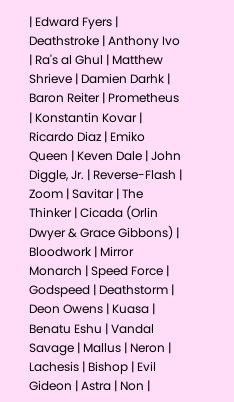| Edward Fyers | Deathstroke | Anthony Ivo | Ra's al Ghul | Matthew Shrieve | Damien Darhk | Baron Reiter | Prometheus | Konstantin Kovar | Ricardo Diaz | Emiko Queen | Keven Dale | John Diggle, Jr. | Reverse-Flash | Zoom | Savitar | The Thinker | Cicada (Orlin Dwyer & Grace Gibbons) | Bloodwork | Mirror Monarch | Speed Force | Godspeed | Deathstorm | Deon Owens | Kuasa | Benatu Eshu | Vandal Savage | Mallus | Neron | Lachesis | Bishop | Evil Gideon | Astra | Non |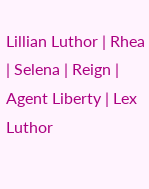Lillian Luthor | Rhea | Selena | Reign | Agent Liberty | Lex Luthor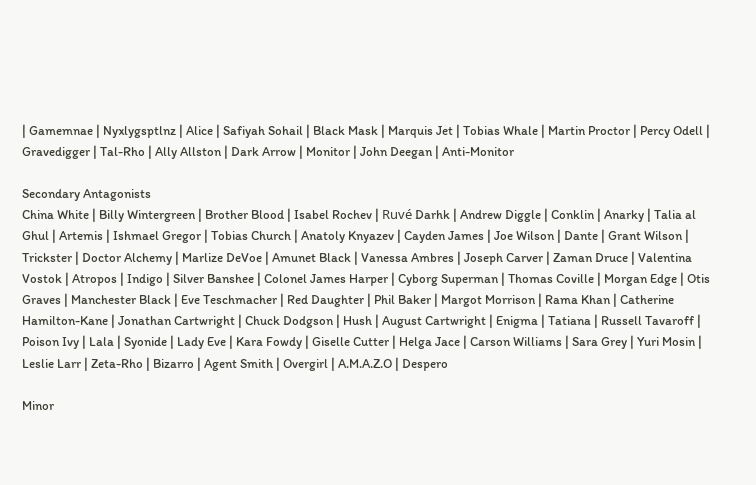| Gamemnae | Nyxlygsptlnz | Alice | Safiyah Sohail | Black Mask | Marquis Jet | Tobias Whale | Martin Proctor | Percy Odell | Gravedigger | Tal-Rho | Ally Allston | Dark Arrow | Monitor | John Deegan | Anti-Monitor

Secondary Antagonists
China White | Billy Wintergreen | Brother Blood | Isabel Rochev | Ruvé Darhk | Andrew Diggle | Conklin | Anarky | Talia al Ghul | Artemis | Ishmael Gregor | Tobias Church | Anatoly Knyazev | Cayden James | Joe Wilson | Dante | Grant Wilson | Trickster | Doctor Alchemy | Marlize DeVoe | Amunet Black | Vanessa Ambres | Joseph Carver | Zaman Druce | Valentina Vostok | Atropos | Indigo | Silver Banshee | Colonel James Harper | Cyborg Superman | Thomas Coville | Morgan Edge | Otis Graves | Manchester Black | Eve Teschmacher | Red Daughter | Phil Baker | Margot Morrison | Rama Khan | Catherine Hamilton-Kane | Jonathan Cartwright | Chuck Dodgson | Hush | August Cartwright | Enigma | Tatiana | Russell Tavaroff | Poison Ivy | Lala | Syonide | Lady Eve | Kara Fowdy | Giselle Cutter | Helga Jace | Carson Williams | Sara Grey | Yuri Mosin | Leslie Larr | Zeta-Rho | Bizarro | Agent Smith | Overgirl | A.M.A.Z.O | Despero

Minor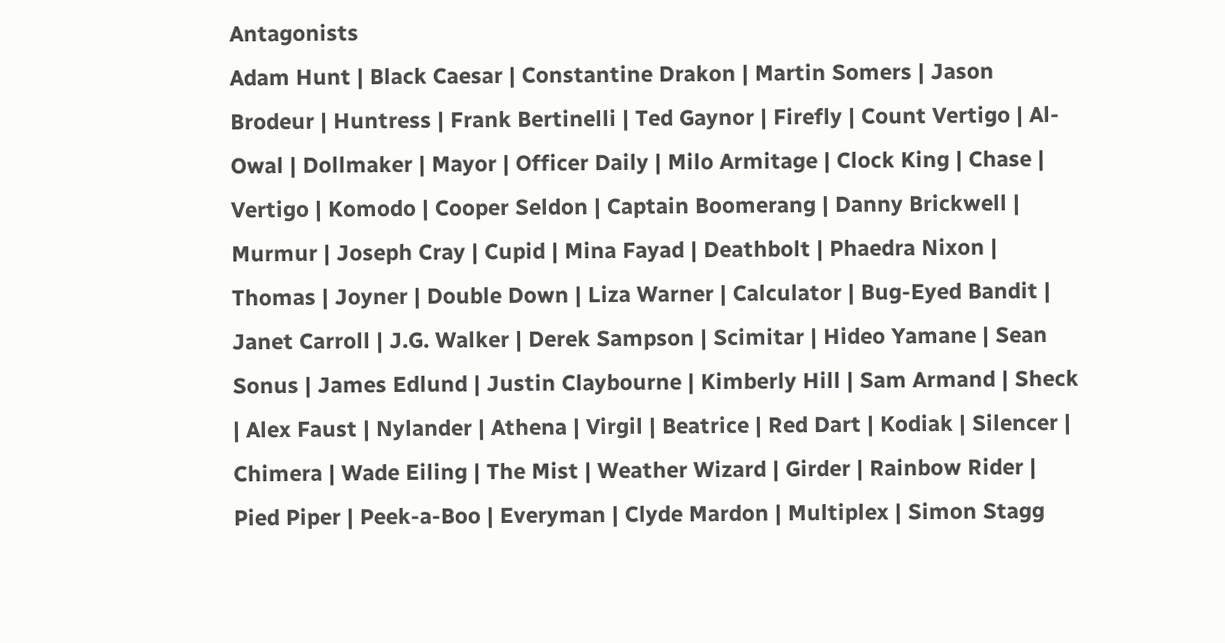Antagonists
Adam Hunt | Black Caesar | Constantine Drakon | Martin Somers | Jason Brodeur | Huntress | Frank Bertinelli | Ted Gaynor | Firefly | Count Vertigo | Al-Owal | Dollmaker | Mayor | Officer Daily | Milo Armitage | Clock King | Chase | Vertigo | Komodo | Cooper Seldon | Captain Boomerang | Danny Brickwell | Murmur | Joseph Cray | Cupid | Mina Fayad | Deathbolt | Phaedra Nixon | Thomas | Joyner | Double Down | Liza Warner | Calculator | Bug-Eyed Bandit | Janet Carroll | J.G. Walker | Derek Sampson | Scimitar | Hideo Yamane | Sean Sonus | James Edlund | Justin Claybourne | Kimberly Hill | Sam Armand | Sheck | Alex Faust | Nylander | Athena | Virgil | Beatrice | Red Dart | Kodiak | Silencer | Chimera | Wade Eiling | The Mist | Weather Wizard | Girder | Rainbow Rider | Pied Piper | Peek-a-Boo | Everyman | Clyde Mardon | Multiplex | Simon Stagg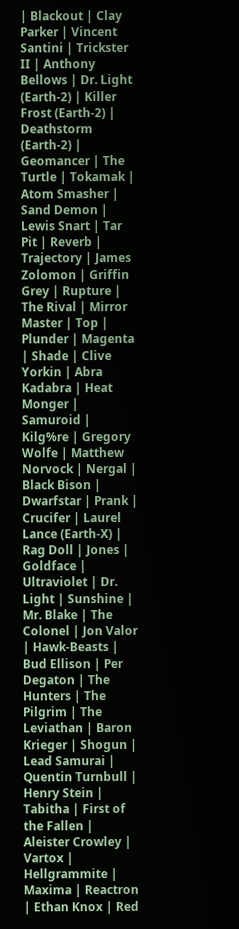| Blackout | Clay Parker | Vincent Santini | Trickster II | Anthony Bellows | Dr. Light (Earth-2) | Killer Frost (Earth-2) | Deathstorm (Earth-2) | Geomancer | The Turtle | Tokamak | Atom Smasher | Sand Demon | Lewis Snart | Tar Pit | Reverb | Trajectory | James Zolomon | Griffin Grey | Rupture | The Rival | Mirror Master | Top | Plunder | Magenta | Shade | Clive Yorkin | Abra Kadabra | Heat Monger | Samuroid | Kilg%re | Gregory Wolfe | Matthew Norvock | Nergal | Black Bison | Dwarfstar | Prank | Crucifer | Laurel Lance (Earth-X) | Rag Doll | Jones | Goldface | Ultraviolet | Dr. Light | Sunshine | Mr. Blake | The Colonel | Jon Valor | Hawk-Beasts | Bud Ellison | Per Degaton | The Hunters | The Pilgrim | The Leviathan | Baron Krieger | Shogun | Lead Samurai | Quentin Turnbull | Henry Stein | Tabitha | First of the Fallen | Aleister Crowley | Vartox | Hellgrammite | Maxima | Reactron | Ethan Knox | Red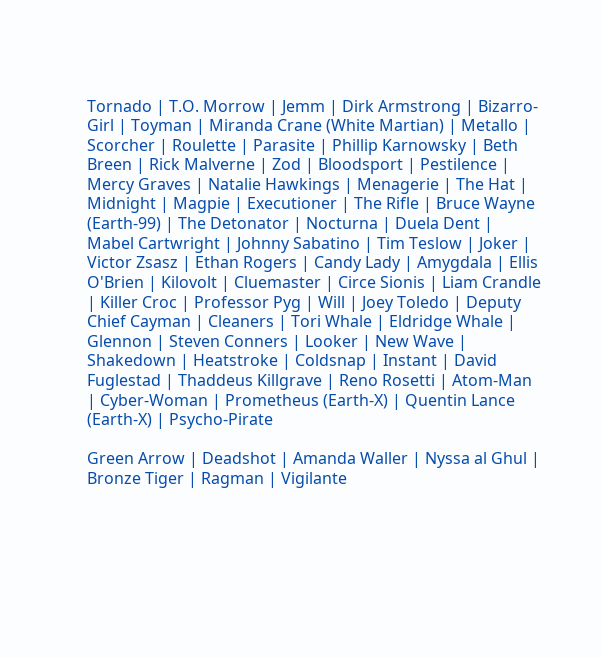Tornado | T.O. Morrow | Jemm | Dirk Armstrong | Bizarro-Girl | Toyman | Miranda Crane (White Martian) | Metallo | Scorcher | Roulette | Parasite | Phillip Karnowsky | Beth Breen | Rick Malverne | Zod | Bloodsport | Pestilence | Mercy Graves | Natalie Hawkings | Menagerie | The Hat | Midnight | Magpie | Executioner | The Rifle | Bruce Wayne (Earth-99) | The Detonator | Nocturna | Duela Dent | Mabel Cartwright | Johnny Sabatino | Tim Teslow | Joker | Victor Zsasz | Ethan Rogers | Candy Lady | Amygdala | Ellis O'Brien | Kilovolt | Cluemaster | Circe Sionis | Liam Crandle | Killer Croc | Professor Pyg | Will | Joey Toledo | Deputy Chief Cayman | Cleaners | Tori Whale | Eldridge Whale | Glennon | Steven Conners | Looker | New Wave | Shakedown | Heatstroke | Coldsnap | Instant | David Fuglestad | Thaddeus Killgrave | Reno Rosetti | Atom-Man | Cyber-Woman | Prometheus (Earth-X) | Quentin Lance (Earth-X) | Psycho-Pirate

Green Arrow | Deadshot | Amanda Waller | Nyssa al Ghul | Bronze Tiger | Ragman | Vigilante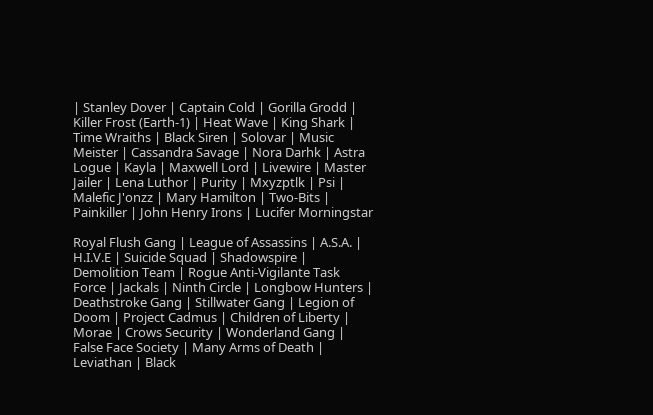| Stanley Dover | Captain Cold | Gorilla Grodd | Killer Frost (Earth-1) | Heat Wave | King Shark | Time Wraiths | Black Siren | Solovar | Music Meister | Cassandra Savage | Nora Darhk | Astra Logue | Kayla | Maxwell Lord | Livewire | Master Jailer | Lena Luthor | Purity | Mxyzptlk | Psi | Malefic J'onzz | Mary Hamilton | Two-Bits | Painkiller | John Henry Irons | Lucifer Morningstar

Royal Flush Gang | League of Assassins | A.S.A. | H.I.V.E | Suicide Squad | Shadowspire | Demolition Team | Rogue Anti-Vigilante Task Force | Jackals | Ninth Circle | Longbow Hunters | Deathstroke Gang | Stillwater Gang | Legion of Doom | Project Cadmus | Children of Liberty | Morae | Crows Security | Wonderland Gang | False Face Society | Many Arms of Death | Leviathan | Black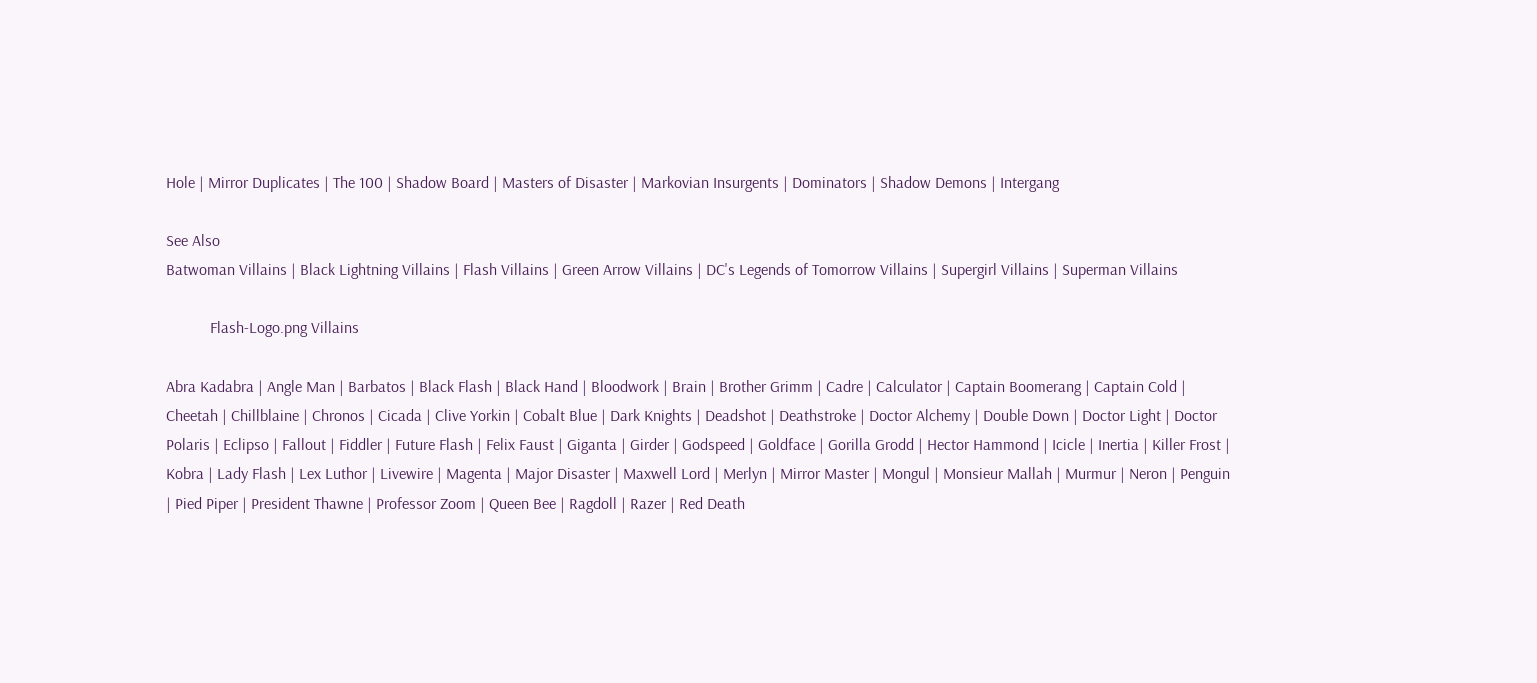Hole | Mirror Duplicates | The 100 | Shadow Board | Masters of Disaster | Markovian Insurgents | Dominators | Shadow Demons | Intergang

See Also
Batwoman Villains | Black Lightning Villains | Flash Villains | Green Arrow Villains | DC's Legends of Tomorrow Villains | Supergirl Villains | Superman Villains

           Flash-Logo.png Villains

Abra Kadabra | Angle Man | Barbatos | Black Flash | Black Hand | Bloodwork | Brain | Brother Grimm | Cadre | Calculator | Captain Boomerang | Captain Cold | Cheetah | Chillblaine | Chronos | Cicada | Clive Yorkin | Cobalt Blue | Dark Knights | Deadshot | Deathstroke | Doctor Alchemy | Double Down | Doctor Light | Doctor Polaris | Eclipso | Fallout | Fiddler | Future Flash | Felix Faust | Giganta | Girder | Godspeed | Goldface | Gorilla Grodd | Hector Hammond | Icicle | Inertia | Killer Frost | Kobra | Lady Flash | Lex Luthor | Livewire | Magenta | Major Disaster | Maxwell Lord | Merlyn | Mirror Master | Mongul | Monsieur Mallah | Murmur | Neron | Penguin | Pied Piper | President Thawne | Professor Zoom | Queen Bee | Ragdoll | Razer | Red Death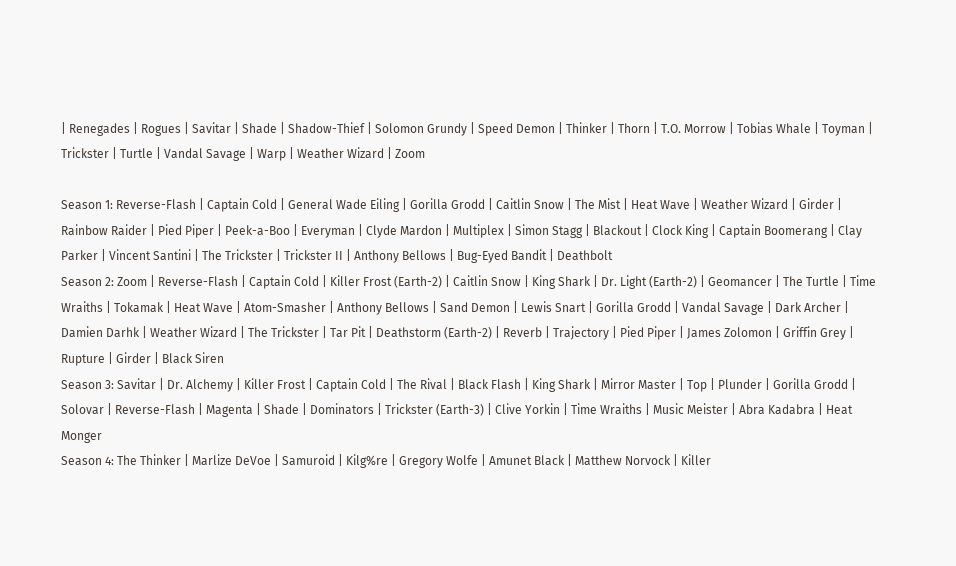| Renegades | Rogues | Savitar | Shade | Shadow-Thief | Solomon Grundy | Speed Demon | Thinker | Thorn | T.O. Morrow | Tobias Whale | Toyman | Trickster | Turtle | Vandal Savage | Warp | Weather Wizard | Zoom

Season 1: Reverse-Flash | Captain Cold | General Wade Eiling | Gorilla Grodd | Caitlin Snow | The Mist | Heat Wave | Weather Wizard | Girder | Rainbow Raider | Pied Piper | Peek-a-Boo | Everyman | Clyde Mardon | Multiplex | Simon Stagg | Blackout | Clock King | Captain Boomerang | Clay Parker | Vincent Santini | The Trickster | Trickster II | Anthony Bellows | Bug-Eyed Bandit | Deathbolt
Season 2: Zoom | Reverse-Flash | Captain Cold | Killer Frost (Earth-2) | Caitlin Snow | King Shark | Dr. Light (Earth-2) | Geomancer | The Turtle | Time Wraiths | Tokamak | Heat Wave | Atom-Smasher | Anthony Bellows | Sand Demon | Lewis Snart | Gorilla Grodd | Vandal Savage | Dark Archer | Damien Darhk | Weather Wizard | The Trickster | Tar Pit | Deathstorm (Earth-2) | Reverb | Trajectory | Pied Piper | James Zolomon | Griffin Grey | Rupture | Girder | Black Siren
Season 3: Savitar | Dr. Alchemy | Killer Frost | Captain Cold | The Rival | Black Flash | King Shark | Mirror Master | Top | Plunder | Gorilla Grodd | Solovar | Reverse-Flash | Magenta | Shade | Dominators | Trickster (Earth-3) | Clive Yorkin | Time Wraiths | Music Meister | Abra Kadabra | Heat Monger
Season 4: The Thinker | Marlize DeVoe | Samuroid | Kilg%re | Gregory Wolfe | Amunet Black | Matthew Norvock | Killer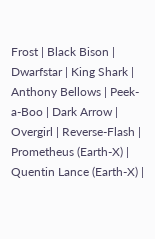Frost | Black Bison | Dwarfstar | King Shark | Anthony Bellows | Peek-a-Boo | Dark Arrow | Overgirl | Reverse-Flash | Prometheus (Earth-X) | Quentin Lance (Earth-X) |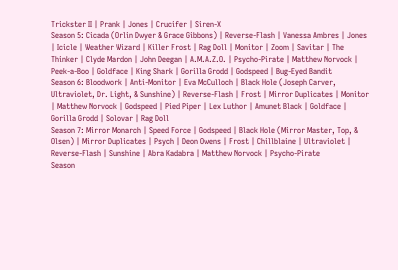Trickster II | Prank | Jones | Crucifer | Siren-X
Season 5: Cicada (Orlin Dwyer & Grace Gibbons) | Reverse-Flash | Vanessa Ambres | Jones | Icicle | Weather Wizard | Killer Frost | Rag Doll | Monitor | Zoom | Savitar | The Thinker | Clyde Mardon | John Deegan | A.M.A.Z.O. | Psycho-Pirate | Matthew Norvock | Peek-a-Boo | Goldface | King Shark | Gorilla Grodd | Godspeed | Bug-Eyed Bandit
Season 6: Bloodwork | Anti-Monitor | Eva McCulloch | Black Hole (Joseph Carver, Ultraviolet, Dr. Light, & Sunshine) | Reverse-Flash | Frost | Mirror Duplicates | Monitor | Matthew Norvock | Godspeed | Pied Piper | Lex Luthor | Amunet Black | Goldface | Gorilla Grodd | Solovar | Rag Doll
Season 7: Mirror Monarch | Speed Force | Godspeed | Black Hole (Mirror Master, Top, & Olsen) | Mirror Duplicates | Psych | Deon Owens | Frost | Chillblaine | Ultraviolet | Reverse-Flash | Sunshine | Abra Kadabra | Matthew Norvock | Psycho-Pirate
Season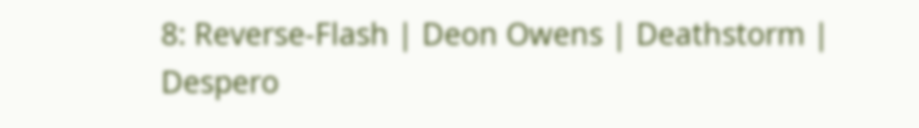8: Reverse-Flash | Deon Owens | Deathstorm | Despero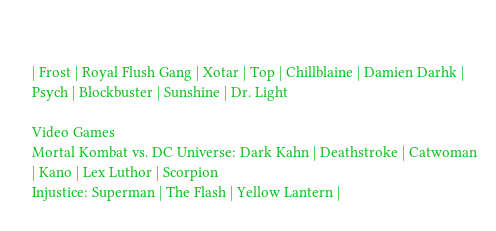| Frost | Royal Flush Gang | Xotar | Top | Chillblaine | Damien Darhk | Psych | Blockbuster | Sunshine | Dr. Light

Video Games
Mortal Kombat vs. DC Universe: Dark Kahn | Deathstroke | Catwoman | Kano | Lex Luthor | Scorpion
Injustice: Superman | The Flash | Yellow Lantern |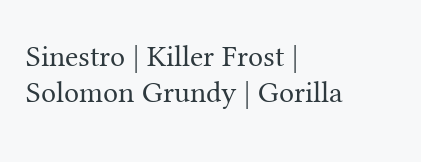Sinestro | Killer Frost | Solomon Grundy | Gorilla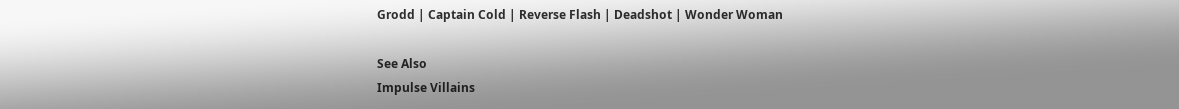Grodd | Captain Cold | Reverse Flash | Deadshot | Wonder Woman

See Also
Impulse Villains